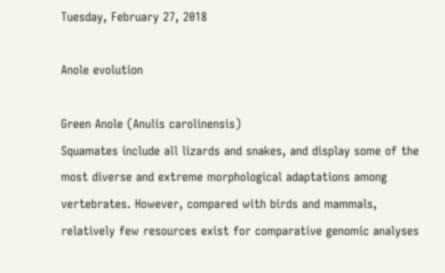Tuesday, February 27, 2018

Anole evolution

Green Anole (Anulis carolinensis)
Squamates include all lizards and snakes, and display some of the most diverse and extreme morphological adaptations among vertebrates. However, compared with birds and mammals, relatively few resources exist for comparative genomic analyses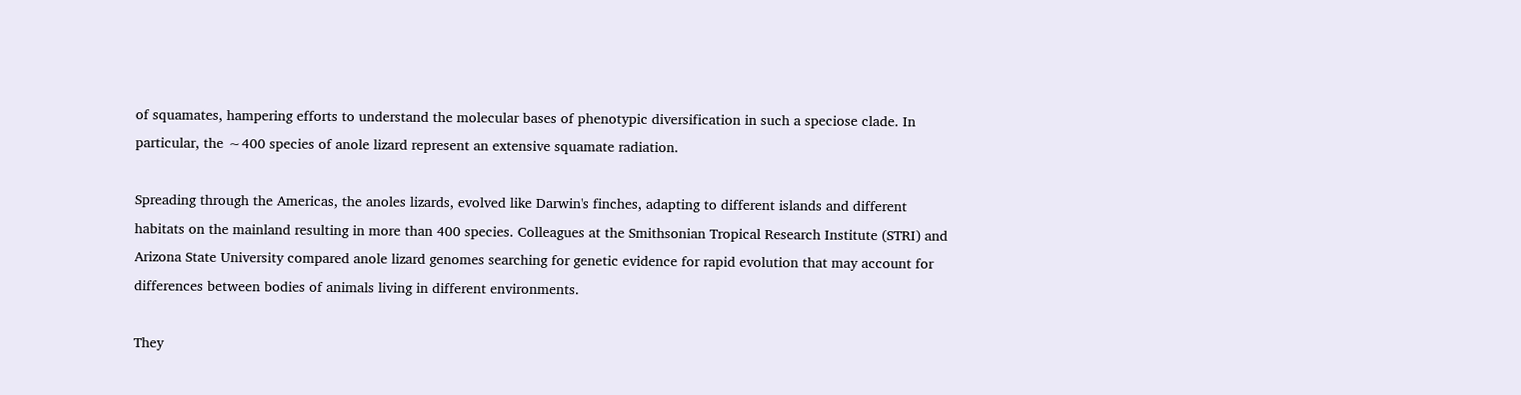of squamates, hampering efforts to understand the molecular bases of phenotypic diversification in such a speciose clade. In particular, the ∼400 species of anole lizard represent an extensive squamate radiation.

Spreading through the Americas, the anoles lizards, evolved like Darwin's finches, adapting to different islands and different habitats on the mainland resulting in more than 400 species. Colleagues at the Smithsonian Tropical Research Institute (STRI) and Arizona State University compared anole lizard genomes searching for genetic evidence for rapid evolution that may account for differences between bodies of animals living in different environments.

They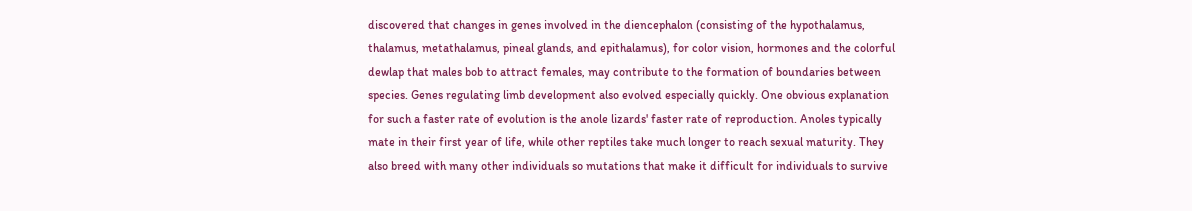discovered that changes in genes involved in the diencephalon (consisting of the hypothalamus, thalamus, metathalamus, pineal glands, and epithalamus), for color vision, hormones and the colorful dewlap that males bob to attract females, may contribute to the formation of boundaries between species. Genes regulating limb development also evolved especially quickly. One obvious explanation for such a faster rate of evolution is the anole lizards' faster rate of reproduction. Anoles typically mate in their first year of life, while other reptiles take much longer to reach sexual maturity. They also breed with many other individuals so mutations that make it difficult for individuals to survive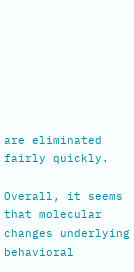are eliminated fairly quickly.

Overall, it seems that molecular changes underlying behavioral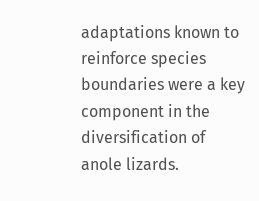adaptations known to reinforce species boundaries were a key component in the diversification of anole lizards.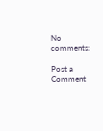No comments:

Post a Comment